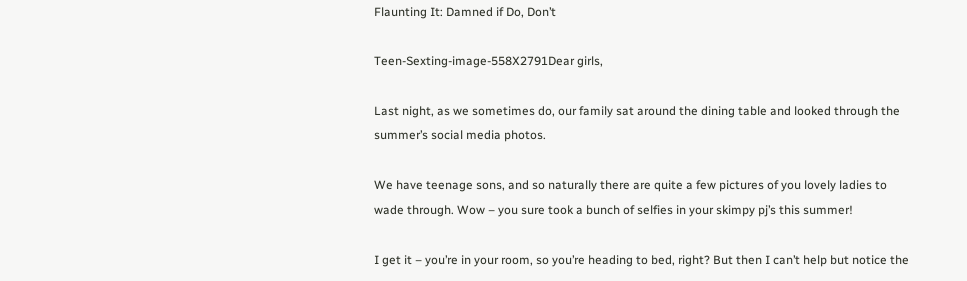Flaunting It: Damned if Do, Don’t

Teen-Sexting-image-558X2791Dear girls,

Last night, as we sometimes do, our family sat around the dining table and looked through the summer’s social media photos.

We have teenage sons, and so naturally there are quite a few pictures of you lovely ladies to wade through. Wow – you sure took a bunch of selfies in your skimpy pj’s this summer!

I get it – you’re in your room, so you’re heading to bed, right? But then I can’t help but notice the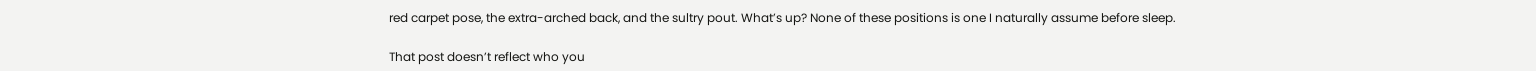red carpet pose, the extra-arched back, and the sultry pout. What’s up? None of these positions is one I naturally assume before sleep.

That post doesn’t reflect who you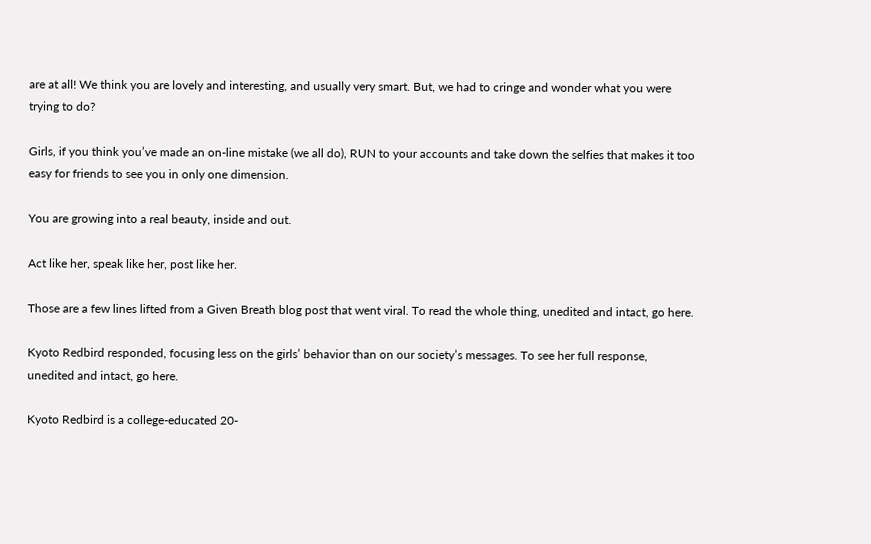are at all! We think you are lovely and interesting, and usually very smart. But, we had to cringe and wonder what you were trying to do?

Girls, if you think you’ve made an on-line mistake (we all do), RUN to your accounts and take down the selfies that makes it too easy for friends to see you in only one dimension.

You are growing into a real beauty, inside and out.

Act like her, speak like her, post like her.

Those are a few lines lifted from a Given Breath blog post that went viral. To read the whole thing, unedited and intact, go here.

Kyoto Redbird responded, focusing less on the girls’ behavior than on our society’s messages. To see her full response, unedited and intact, go here.

Kyoto Redbird is a college-educated 20-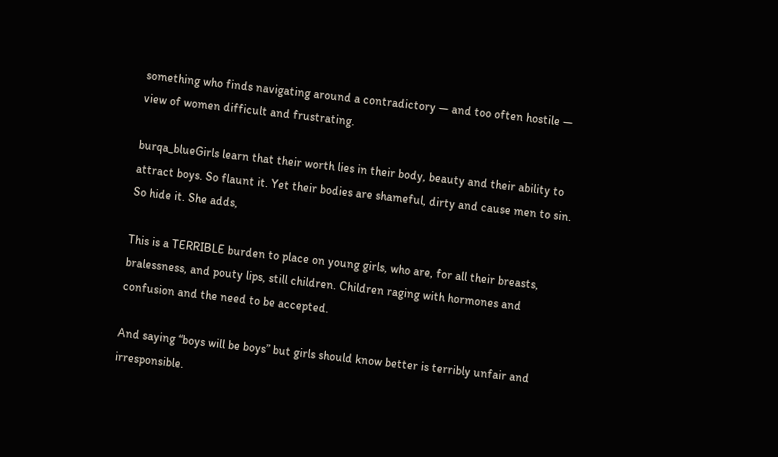something who finds navigating around a contradictory — and too often hostile — view of women difficult and frustrating.

burqa_blueGirls learn that their worth lies in their body, beauty and their ability to attract boys. So flaunt it. Yet their bodies are shameful, dirty and cause men to sin. So hide it. She adds,

This is a TERRIBLE burden to place on young girls, who are, for all their breasts, bralessness, and pouty lips, still children. Children raging with hormones and confusion and the need to be accepted.

And saying “boys will be boys” but girls should know better is terribly unfair and irresponsible.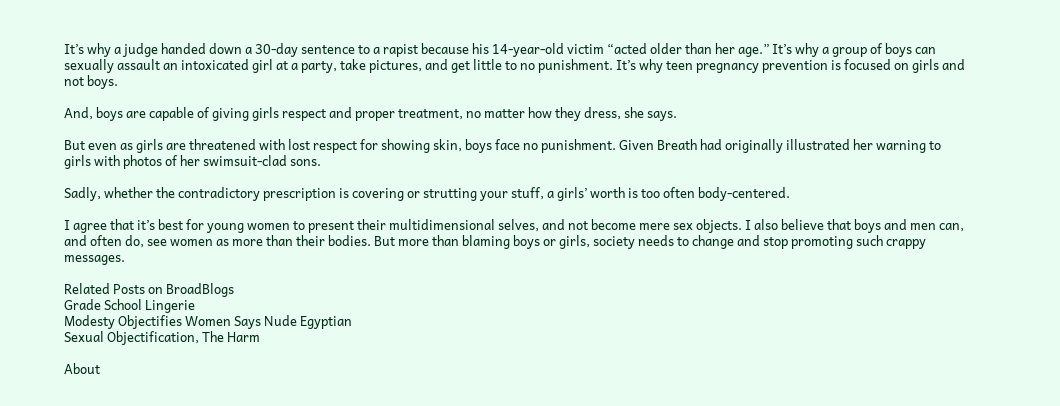It’s why a judge handed down a 30-day sentence to a rapist because his 14-year-old victim “acted older than her age.” It’s why a group of boys can sexually assault an intoxicated girl at a party, take pictures, and get little to no punishment. It’s why teen pregnancy prevention is focused on girls and not boys.

And, boys are capable of giving girls respect and proper treatment, no matter how they dress, she says.

But even as girls are threatened with lost respect for showing skin, boys face no punishment. Given Breath had originally illustrated her warning to girls with photos of her swimsuit-clad sons.

Sadly, whether the contradictory prescription is covering or strutting your stuff, a girls’ worth is too often body-centered.

I agree that it’s best for young women to present their multidimensional selves, and not become mere sex objects. I also believe that boys and men can, and often do, see women as more than their bodies. But more than blaming boys or girls, society needs to change and stop promoting such crappy messages.

Related Posts on BroadBlogs
Grade School Lingerie
Modesty Objectifies Women Says Nude Egyptian
Sexual Objectification, The Harm

About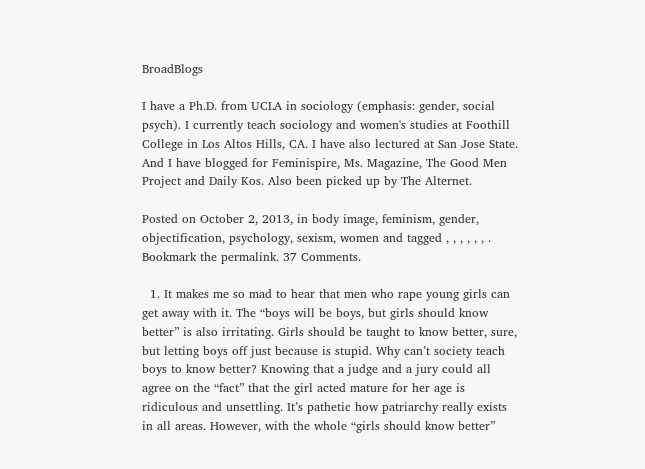BroadBlogs

I have a Ph.D. from UCLA in sociology (emphasis: gender, social psych). I currently teach sociology and women's studies at Foothill College in Los Altos Hills, CA. I have also lectured at San Jose State. And I have blogged for Feminispire, Ms. Magazine, The Good Men Project and Daily Kos. Also been picked up by The Alternet.

Posted on October 2, 2013, in body image, feminism, gender, objectification, psychology, sexism, women and tagged , , , , , , . Bookmark the permalink. 37 Comments.

  1. It makes me so mad to hear that men who rape young girls can get away with it. The “boys will be boys, but girls should know better” is also irritating. Girls should be taught to know better, sure, but letting boys off just because is stupid. Why can’t society teach boys to know better? Knowing that a judge and a jury could all agree on the “fact” that the girl acted mature for her age is ridiculous and unsettling. It’s pathetic how patriarchy really exists in all areas. However, with the whole “girls should know better”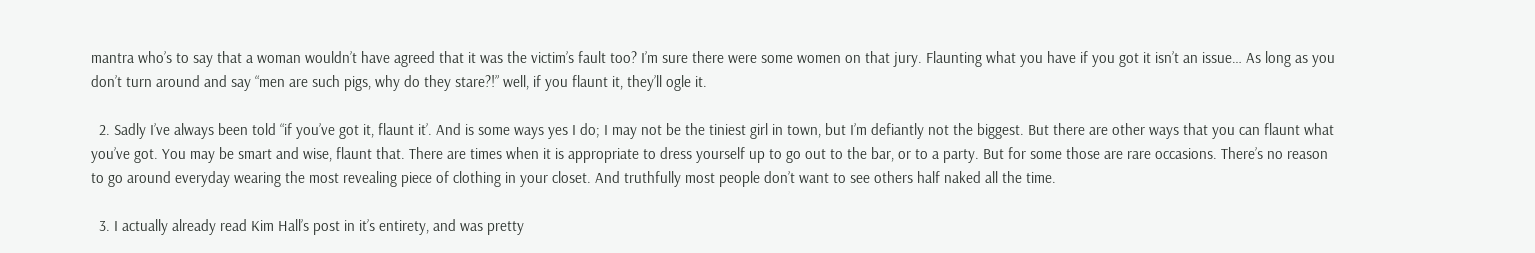mantra who’s to say that a woman wouldn’t have agreed that it was the victim’s fault too? I’m sure there were some women on that jury. Flaunting what you have if you got it isn’t an issue… As long as you don’t turn around and say “men are such pigs, why do they stare?!” well, if you flaunt it, they’ll ogle it.

  2. Sadly I’ve always been told “if you’ve got it, flaunt it’. And is some ways yes I do; I may not be the tiniest girl in town, but I’m defiantly not the biggest. But there are other ways that you can flaunt what you’ve got. You may be smart and wise, flaunt that. There are times when it is appropriate to dress yourself up to go out to the bar, or to a party. But for some those are rare occasions. There’s no reason to go around everyday wearing the most revealing piece of clothing in your closet. And truthfully most people don’t want to see others half naked all the time.

  3. I actually already read Kim Hall’s post in it’s entirety, and was pretty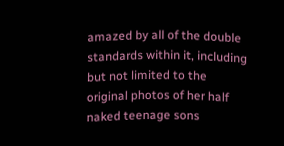amazed by all of the double standards within it, including but not limited to the original photos of her half naked teenage sons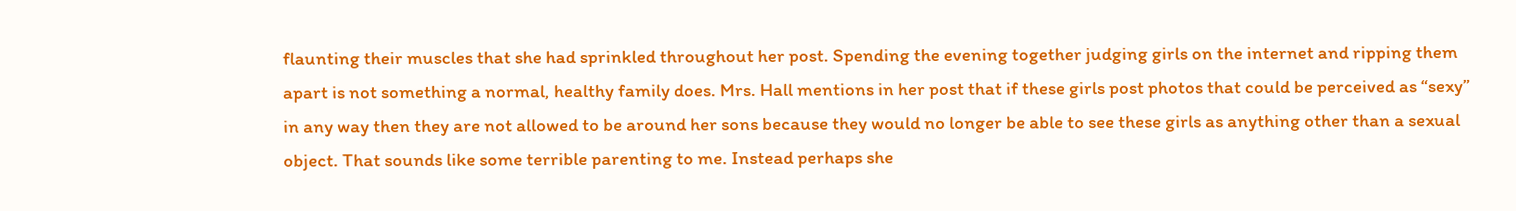flaunting their muscles that she had sprinkled throughout her post. Spending the evening together judging girls on the internet and ripping them apart is not something a normal, healthy family does. Mrs. Hall mentions in her post that if these girls post photos that could be perceived as “sexy” in any way then they are not allowed to be around her sons because they would no longer be able to see these girls as anything other than a sexual object. That sounds like some terrible parenting to me. Instead perhaps she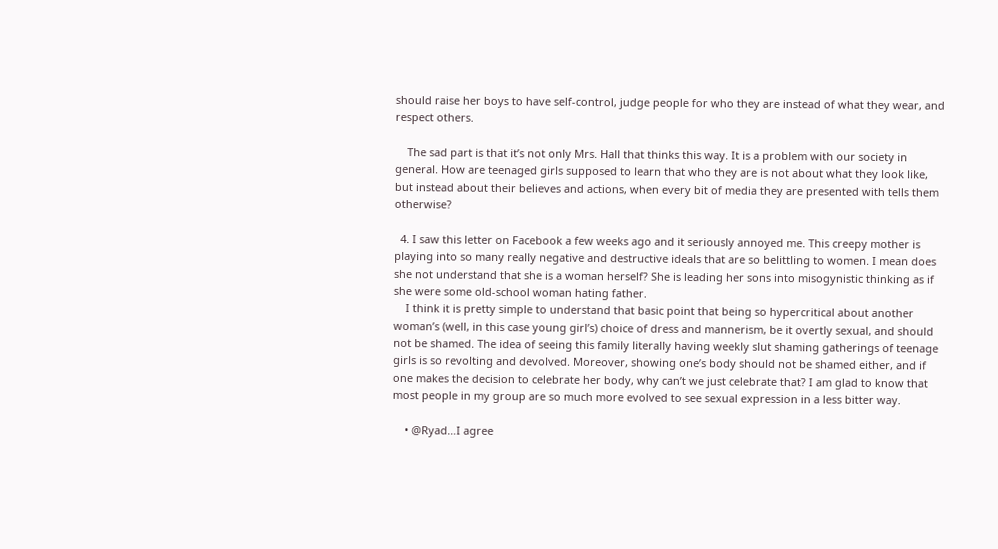should raise her boys to have self-control, judge people for who they are instead of what they wear, and respect others.

    The sad part is that it’s not only Mrs. Hall that thinks this way. It is a problem with our society in general. How are teenaged girls supposed to learn that who they are is not about what they look like, but instead about their believes and actions, when every bit of media they are presented with tells them otherwise?

  4. I saw this letter on Facebook a few weeks ago and it seriously annoyed me. This creepy mother is playing into so many really negative and destructive ideals that are so belittling to women. I mean does she not understand that she is a woman herself? She is leading her sons into misogynistic thinking as if she were some old-school woman hating father.
    I think it is pretty simple to understand that basic point that being so hypercritical about another woman’s (well, in this case young girl’s) choice of dress and mannerism, be it overtly sexual, and should not be shamed. The idea of seeing this family literally having weekly slut shaming gatherings of teenage girls is so revolting and devolved. Moreover, showing one’s body should not be shamed either, and if one makes the decision to celebrate her body, why can’t we just celebrate that? I am glad to know that most people in my group are so much more evolved to see sexual expression in a less bitter way.

    • @Ryad…I agree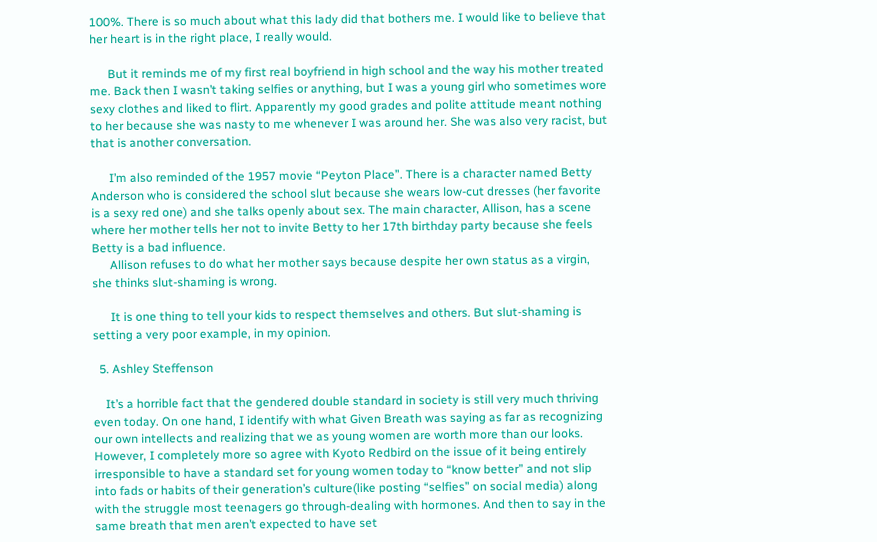100%. There is so much about what this lady did that bothers me. I would like to believe that her heart is in the right place, I really would.

      But it reminds me of my first real boyfriend in high school and the way his mother treated me. Back then I wasn’t taking selfies or anything, but I was a young girl who sometimes wore sexy clothes and liked to flirt. Apparently my good grades and polite attitude meant nothing to her because she was nasty to me whenever I was around her. She was also very racist, but that is another conversation.

      I’m also reminded of the 1957 movie “Peyton Place”. There is a character named Betty Anderson who is considered the school slut because she wears low-cut dresses (her favorite is a sexy red one) and she talks openly about sex. The main character, Allison, has a scene where her mother tells her not to invite Betty to her 17th birthday party because she feels Betty is a bad influence.
      Allison refuses to do what her mother says because despite her own status as a virgin, she thinks slut-shaming is wrong.

      It is one thing to tell your kids to respect themselves and others. But slut-shaming is setting a very poor example, in my opinion.

  5. Ashley Steffenson

    It’s a horrible fact that the gendered double standard in society is still very much thriving even today. On one hand, I identify with what Given Breath was saying as far as recognizing our own intellects and realizing that we as young women are worth more than our looks. However, I completely more so agree with Kyoto Redbird on the issue of it being entirely irresponsible to have a standard set for young women today to “know better” and not slip into fads or habits of their generation’s culture(like posting “selfies” on social media) along with the struggle most teenagers go through-dealing with hormones. And then to say in the same breath that men aren’t expected to have set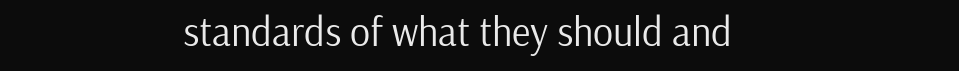standards of what they should and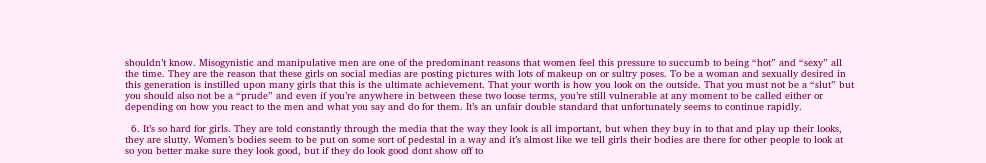shouldn’t know. Misogynistic and manipulative men are one of the predominant reasons that women feel this pressure to succumb to being “hot” and “sexy” all the time. They are the reason that these girls on social medias are posting pictures with lots of makeup on or sultry poses. To be a woman and sexually desired in this generation is instilled upon many girls that this is the ultimate achievement. That your worth is how you look on the outside. That you must not be a “slut” but you should also not be a “prude” and even if you’re anywhere in between these two loose terms, you’re still vulnerable at any moment to be called either or depending on how you react to the men and what you say and do for them. It’s an unfair double standard that unfortunately seems to continue rapidly.

  6. It’s so hard for girls. They are told constantly through the media that the way they look is all important, but when they buy in to that and play up their looks, they are slutty. Women’s bodies seem to be put on some sort of pedestal in a way and it’s almost like we tell girls their bodies are there for other people to look at so you better make sure they look good, but if they do look good dont show off to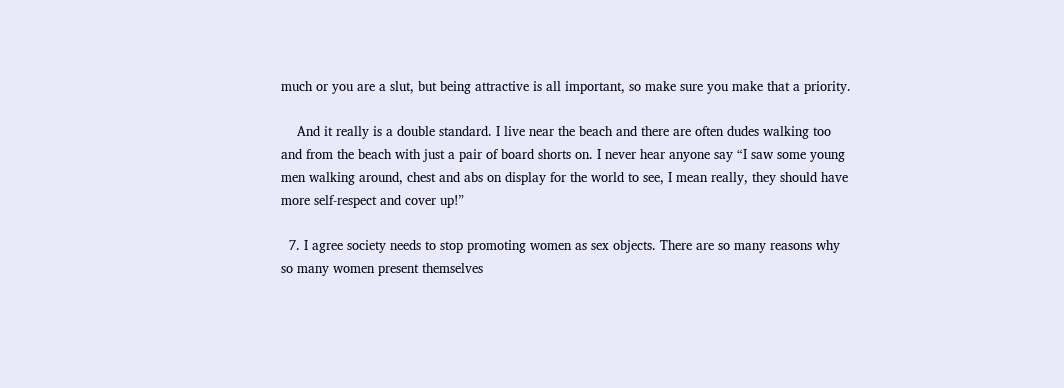much or you are a slut, but being attractive is all important, so make sure you make that a priority.

    And it really is a double standard. I live near the beach and there are often dudes walking too and from the beach with just a pair of board shorts on. I never hear anyone say “I saw some young men walking around, chest and abs on display for the world to see, I mean really, they should have more self-respect and cover up!”

  7. I agree society needs to stop promoting women as sex objects. There are so many reasons why so many women present themselves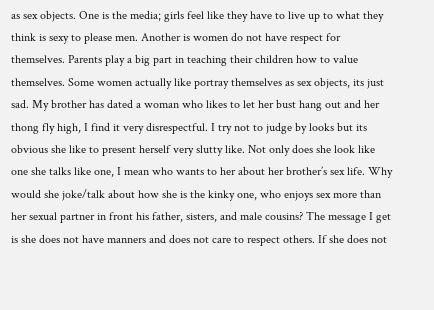as sex objects. One is the media; girls feel like they have to live up to what they think is sexy to please men. Another is women do not have respect for themselves. Parents play a big part in teaching their children how to value themselves. Some women actually like portray themselves as sex objects, its just sad. My brother has dated a woman who likes to let her bust hang out and her thong fly high, I find it very disrespectful. I try not to judge by looks but its obvious she like to present herself very slutty like. Not only does she look like one she talks like one, I mean who wants to her about her brother’s sex life. Why would she joke/talk about how she is the kinky one, who enjoys sex more than her sexual partner in front his father, sisters, and male cousins? The message I get is she does not have manners and does not care to respect others. If she does not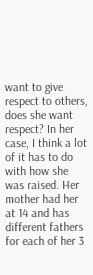want to give respect to others, does she want respect? In her case, I think a lot of it has to do with how she was raised. Her mother had her at 14 and has different fathers for each of her 3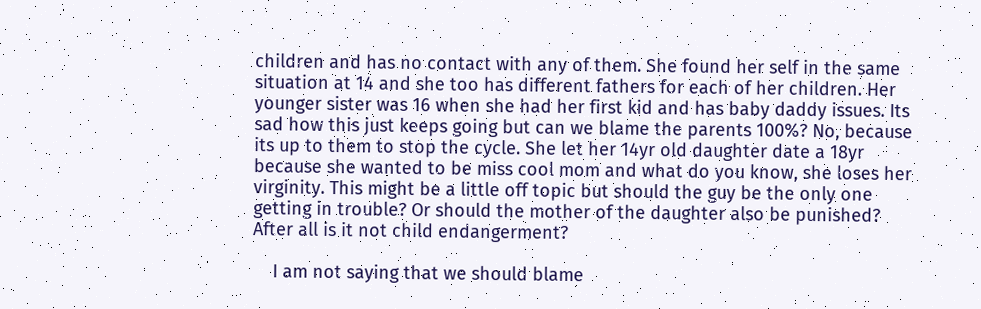children and has no contact with any of them. She found her self in the same situation at 14 and she too has different fathers for each of her children. Her younger sister was 16 when she had her first kid and has baby daddy issues. Its sad how this just keeps going but can we blame the parents 100%? No, because its up to them to stop the cycle. She let her 14yr old daughter date a 18yr because she wanted to be miss cool mom and what do you know, she loses her virginity. This might be a little off topic but should the guy be the only one getting in trouble? Or should the mother of the daughter also be punished? After all is it not child endangerment?

    I am not saying that we should blame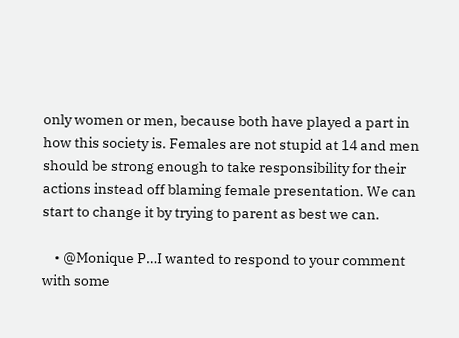only women or men, because both have played a part in how this society is. Females are not stupid at 14 and men should be strong enough to take responsibility for their actions instead off blaming female presentation. We can start to change it by trying to parent as best we can.

    • @Monique P…I wanted to respond to your comment with some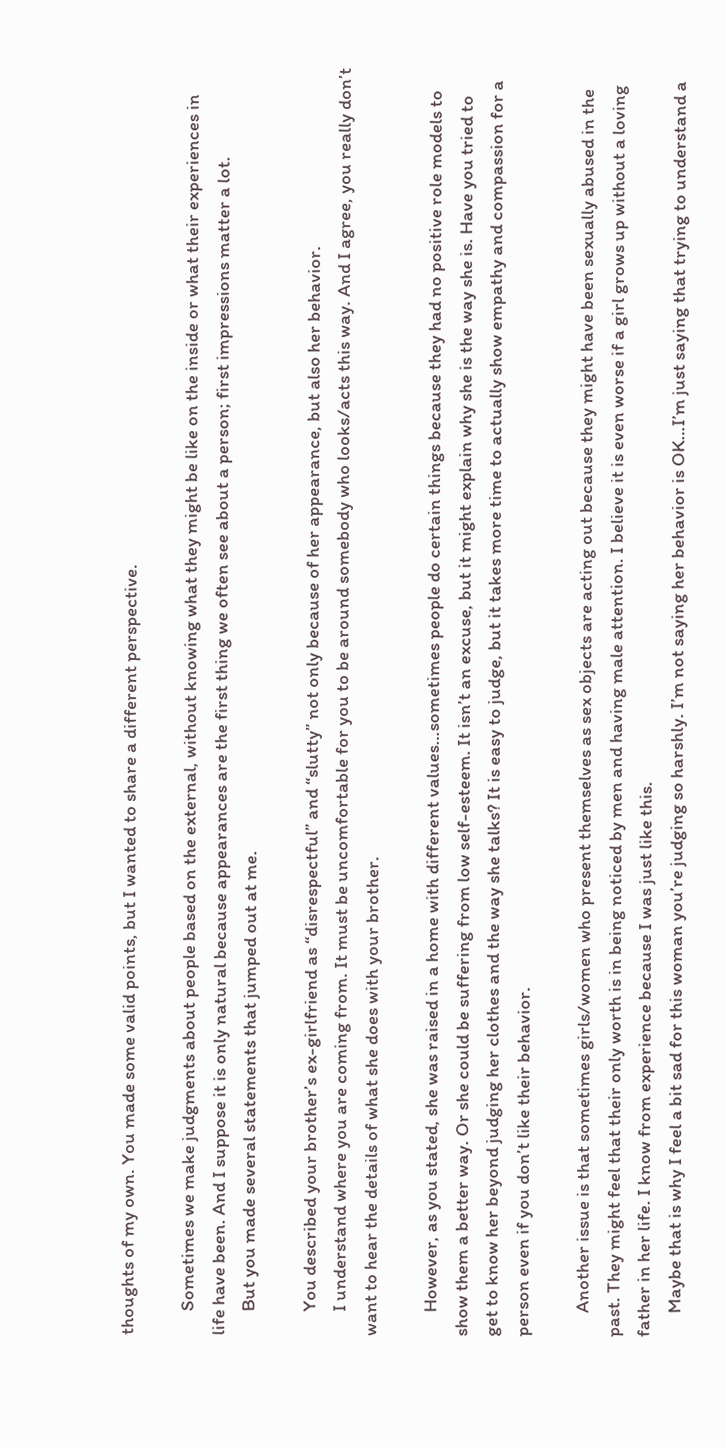thoughts of my own. You made some valid points, but I wanted to share a different perspective.

      Sometimes we make judgments about people based on the external, without knowing what they might be like on the inside or what their experiences in life have been. And I suppose it is only natural because appearances are the first thing we often see about a person; first impressions matter a lot.
      But you made several statements that jumped out at me.

      You described your brother’s ex-girlfriend as “disrespectful” and “slutty” not only because of her appearance, but also her behavior.
      I understand where you are coming from. It must be uncomfortable for you to be around somebody who looks/acts this way. And I agree, you really don’t want to hear the details of what she does with your brother.

      However, as you stated, she was raised in a home with different values…sometimes people do certain things because they had no positive role models to show them a better way. Or she could be suffering from low self-esteem. It isn’t an excuse, but it might explain why she is the way she is. Have you tried to get to know her beyond judging her clothes and the way she talks? It is easy to judge, but it takes more time to actually show empathy and compassion for a person even if you don’t like their behavior.

      Another issue is that sometimes girls/women who present themselves as sex objects are acting out because they might have been sexually abused in the past. They might feel that their only worth is in being noticed by men and having male attention. I believe it is even worse if a girl grows up without a loving father in her life. I know from experience because I was just like this.
      Maybe that is why I feel a bit sad for this woman you’re judging so harshly. I’m not saying her behavior is OK…I’m just saying that trying to understand a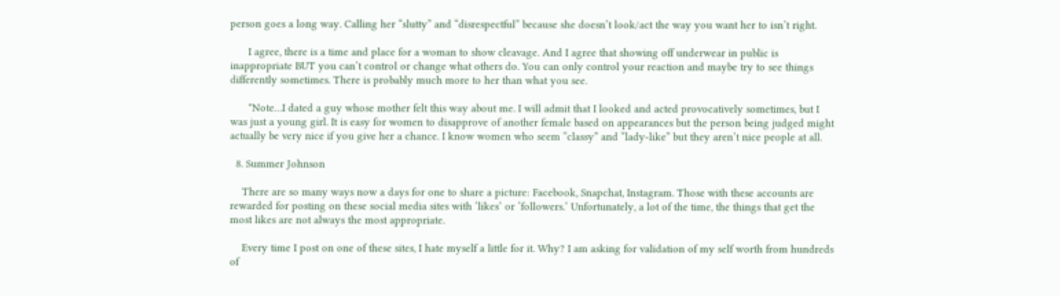person goes a long way. Calling her “slutty” and “disrespectful” because she doesn’t look/act the way you want her to isn’t right.

      I agree, there is a time and place for a woman to show cleavage. And I agree that showing off underwear in public is inappropriate BUT you can’t control or change what others do. You can only control your reaction and maybe try to see things differently sometimes. There is probably much more to her than what you see.

      *Note…I dated a guy whose mother felt this way about me. I will admit that I looked and acted provocatively sometimes, but I was just a young girl. It is easy for women to disapprove of another female based on appearances but the person being judged might actually be very nice if you give her a chance. I know women who seem “classy” and “lady-like” but they aren’t nice people at all.

  8. Summer Johnson

    There are so many ways now a days for one to share a picture: Facebook, Snapchat, Instagram. Those with these accounts are rewarded for posting on these social media sites with ‘likes’ or ‘followers.’ Unfortunately, a lot of the time, the things that get the most likes are not always the most appropriate.

    Every time I post on one of these sites, I hate myself a little for it. Why? I am asking for validation of my self worth from hundreds of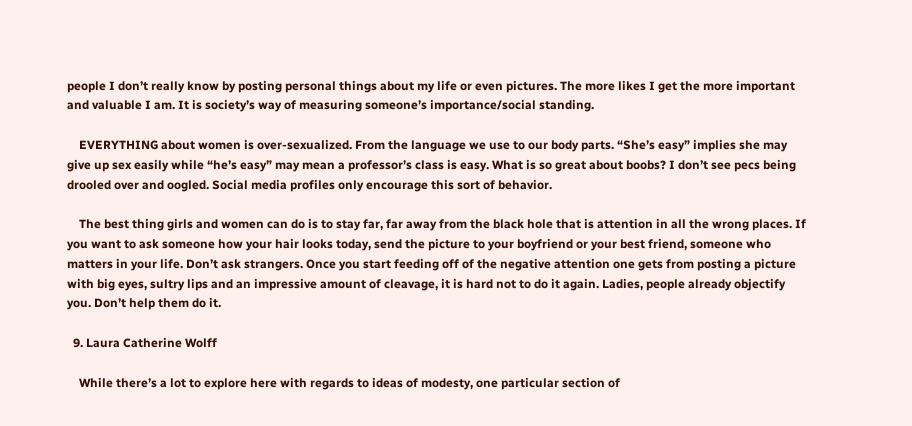people I don’t really know by posting personal things about my life or even pictures. The more likes I get the more important and valuable I am. It is society’s way of measuring someone’s importance/social standing.

    EVERYTHING about women is over-sexualized. From the language we use to our body parts. “She’s easy” implies she may give up sex easily while “he’s easy” may mean a professor’s class is easy. What is so great about boobs? I don’t see pecs being drooled over and oogled. Social media profiles only encourage this sort of behavior.

    The best thing girls and women can do is to stay far, far away from the black hole that is attention in all the wrong places. If you want to ask someone how your hair looks today, send the picture to your boyfriend or your best friend, someone who matters in your life. Don’t ask strangers. Once you start feeding off of the negative attention one gets from posting a picture with big eyes, sultry lips and an impressive amount of cleavage, it is hard not to do it again. Ladies, people already objectify you. Don’t help them do it.

  9. Laura Catherine Wolff

    While there’s a lot to explore here with regards to ideas of modesty, one particular section of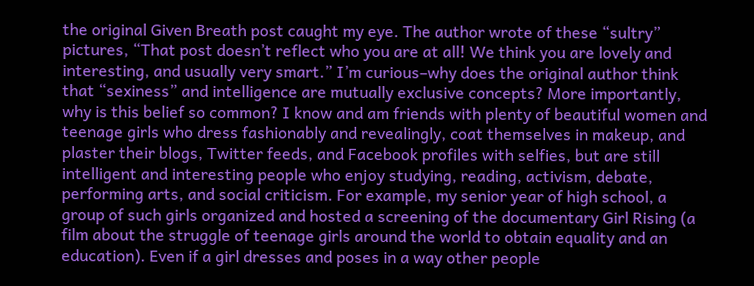the original Given Breath post caught my eye. The author wrote of these “sultry” pictures, “That post doesn’t reflect who you are at all! We think you are lovely and interesting, and usually very smart.” I’m curious–why does the original author think that “sexiness” and intelligence are mutually exclusive concepts? More importantly, why is this belief so common? I know and am friends with plenty of beautiful women and teenage girls who dress fashionably and revealingly, coat themselves in makeup, and plaster their blogs, Twitter feeds, and Facebook profiles with selfies, but are still intelligent and interesting people who enjoy studying, reading, activism, debate, performing arts, and social criticism. For example, my senior year of high school, a group of such girls organized and hosted a screening of the documentary Girl Rising (a film about the struggle of teenage girls around the world to obtain equality and an education). Even if a girl dresses and poses in a way other people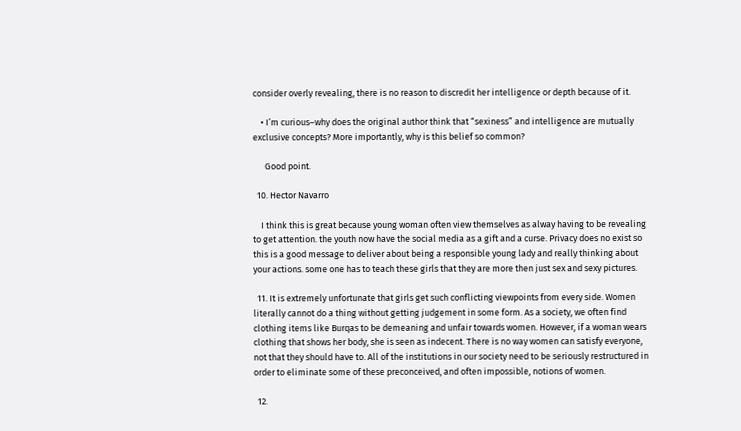consider overly revealing, there is no reason to discredit her intelligence or depth because of it.

    • I’m curious–why does the original author think that “sexiness” and intelligence are mutually exclusive concepts? More importantly, why is this belief so common?

      Good point.

  10. Hector Navarro

    I think this is great because young woman often view themselves as alway having to be revealing to get attention. the youth now have the social media as a gift and a curse. Privacy does no exist so this is a good message to deliver about being a responsible young lady and really thinking about your actions. some one has to teach these girls that they are more then just sex and sexy pictures.

  11. It is extremely unfortunate that girls get such conflicting viewpoints from every side. Women literally cannot do a thing without getting judgement in some form. As a society, we often find clothing items like Burqas to be demeaning and unfair towards women. However, if a woman wears clothing that shows her body, she is seen as indecent. There is no way women can satisfy everyone, not that they should have to. All of the institutions in our society need to be seriously restructured in order to eliminate some of these preconceived, and often impossible, notions of women.

  12.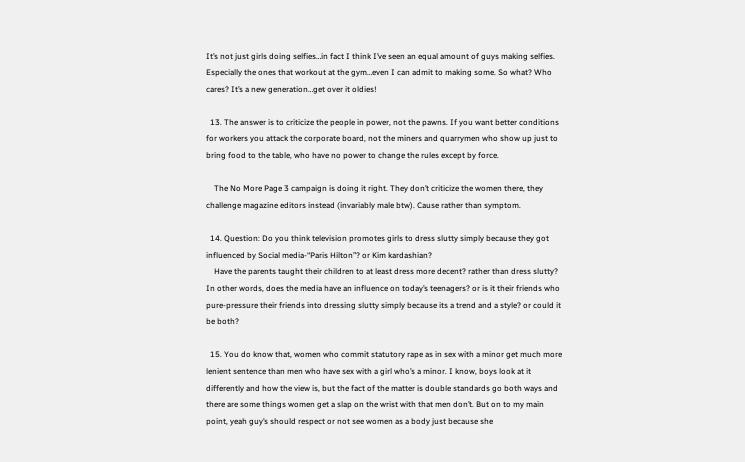It’s not just girls doing selfies…in fact I think I’ve seen an equal amount of guys making selfies. Especially the ones that workout at the gym…even I can admit to making some. So what? Who cares? It’s a new generation…get over it oldies!

  13. The answer is to criticize the people in power, not the pawns. If you want better conditions for workers you attack the corporate board, not the miners and quarrymen who show up just to bring food to the table, who have no power to change the rules except by force.

    The No More Page 3 campaign is doing it right. They don’t criticize the women there, they challenge magazine editors instead (invariably male btw). Cause rather than symptom.

  14. Question: Do you think television promotes girls to dress slutty simply because they got influenced by Social media-“Paris Hilton”? or Kim kardashian?
    Have the parents taught their children to at least dress more decent? rather than dress slutty? In other words, does the media have an influence on today’s teenagers? or is it their friends who pure-pressure their friends into dressing slutty simply because its a trend and a style? or could it be both?

  15. You do know that, women who commit statutory rape as in sex with a minor get much more lenient sentence than men who have sex with a girl who’s a minor. I know, boys look at it differently and how the view is, but the fact of the matter is double standards go both ways and there are some things women get a slap on the wrist with that men don’t. But on to my main point, yeah guy’s should respect or not see women as a body just because she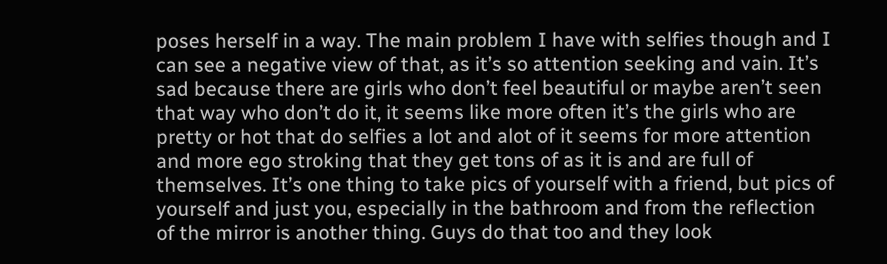poses herself in a way. The main problem I have with selfies though and I can see a negative view of that, as it’s so attention seeking and vain. It’s sad because there are girls who don’t feel beautiful or maybe aren’t seen that way who don’t do it, it seems like more often it’s the girls who are pretty or hot that do selfies a lot and alot of it seems for more attention and more ego stroking that they get tons of as it is and are full of themselves. It’s one thing to take pics of yourself with a friend, but pics of yourself and just you, especially in the bathroom and from the reflection of the mirror is another thing. Guys do that too and they look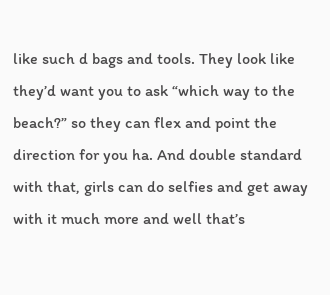like such d bags and tools. They look like they’d want you to ask “which way to the beach?” so they can flex and point the direction for you ha. And double standard with that, girls can do selfies and get away with it much more and well that’s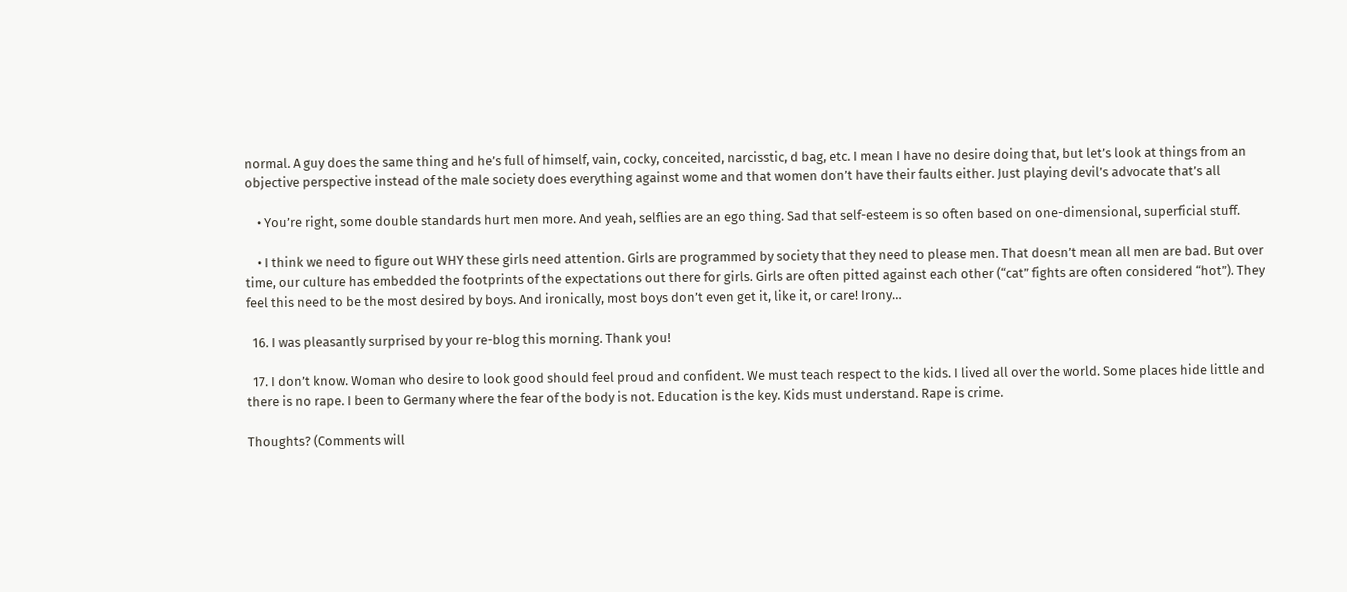normal. A guy does the same thing and he’s full of himself, vain, cocky, conceited, narcisstic, d bag, etc. I mean I have no desire doing that, but let’s look at things from an objective perspective instead of the male society does everything against wome and that women don’t have their faults either. Just playing devil’s advocate that’s all

    • You’re right, some double standards hurt men more. And yeah, selflies are an ego thing. Sad that self-esteem is so often based on one-dimensional, superficial stuff.

    • I think we need to figure out WHY these girls need attention. Girls are programmed by society that they need to please men. That doesn’t mean all men are bad. But over time, our culture has embedded the footprints of the expectations out there for girls. Girls are often pitted against each other (“cat” fights are often considered “hot”). They feel this need to be the most desired by boys. And ironically, most boys don’t even get it, like it, or care! Irony…

  16. I was pleasantly surprised by your re-blog this morning. Thank you!

  17. I don’t know. Woman who desire to look good should feel proud and confident. We must teach respect to the kids. I lived all over the world. Some places hide little and there is no rape. I been to Germany where the fear of the body is not. Education is the key. Kids must understand. Rape is crime.

Thoughts? (Comments will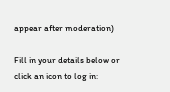appear after moderation)

Fill in your details below or click an icon to log in: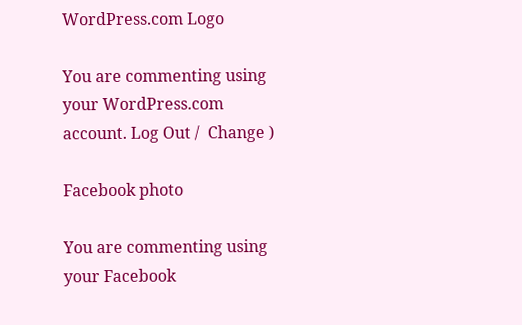WordPress.com Logo

You are commenting using your WordPress.com account. Log Out /  Change )

Facebook photo

You are commenting using your Facebook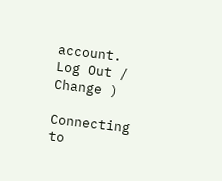account. Log Out /  Change )

Connecting to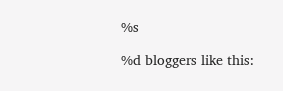%s

%d bloggers like this: